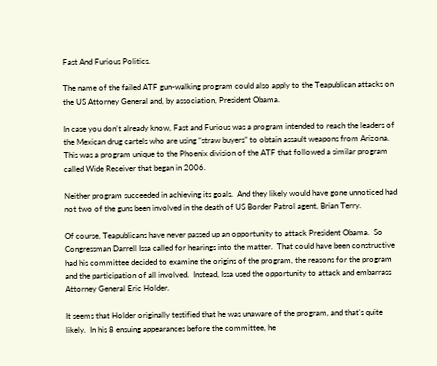Fast And Furious Politics.

The name of the failed ATF gun-walking program could also apply to the Teapublican attacks on the US Attorney General and, by association, President Obama.

In case you don’t already know, Fast and Furious was a program intended to reach the leaders of the Mexican drug cartels who are using “straw buyers” to obtain assault weapons from Arizona.  This was a program unique to the Phoenix division of the ATF that followed a similar program called Wide Receiver that began in 2006.

Neither program succeeded in achieving its goals.  And they likely would have gone unnoticed had not two of the guns been involved in the death of US Border Patrol agent, Brian Terry.

Of course, Teapublicans have never passed up an opportunity to attack President Obama.  So Congressman Darrell Issa called for hearings into the matter.  That could have been constructive had his committee decided to examine the origins of the program, the reasons for the program and the participation of all involved.  Instead, Issa used the opportunity to attack and embarrass Attorney General Eric Holder.

It seems that Holder originally testified that he was unaware of the program, and that’s quite likely.  In his 8 ensuing appearances before the committee, he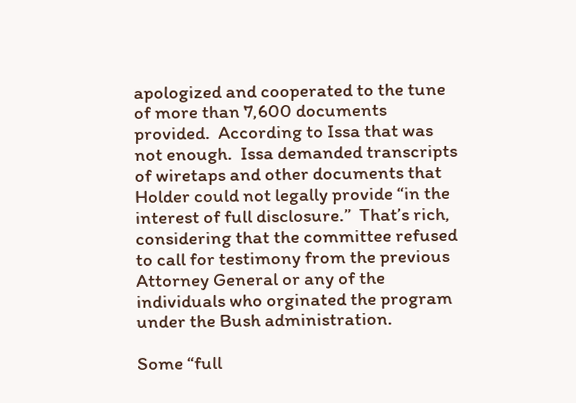apologized and cooperated to the tune of more than 7,600 documents provided.  According to Issa that was not enough.  Issa demanded transcripts of wiretaps and other documents that Holder could not legally provide “in the interest of full disclosure.”  That’s rich, considering that the committee refused to call for testimony from the previous Attorney General or any of the individuals who orginated the program under the Bush administration.

Some “full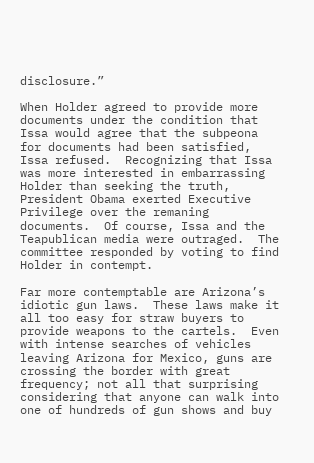disclosure.”

When Holder agreed to provide more documents under the condition that Issa would agree that the subpeona for documents had been satisfied, Issa refused.  Recognizing that Issa was more interested in embarrassing Holder than seeking the truth, President Obama exerted Executive Privilege over the remaning documents.  Of course, Issa and the Teapublican media were outraged.  The committee responded by voting to find Holder in contempt.

Far more contemptable are Arizona’s idiotic gun laws.  These laws make it all too easy for straw buyers to provide weapons to the cartels.  Even with intense searches of vehicles leaving Arizona for Mexico, guns are crossing the border with great frequency; not all that surprising considering that anyone can walk into one of hundreds of gun shows and buy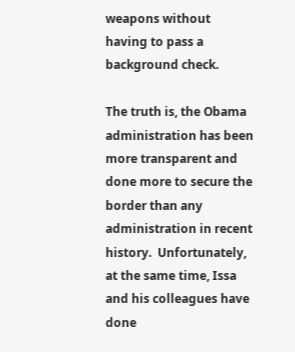weapons without having to pass a background check.

The truth is, the Obama administration has been more transparent and done more to secure the border than any administration in recent history.  Unfortunately, at the same time, Issa and his colleagues have done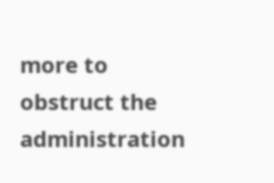more to obstruct the administration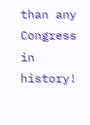than any Congress in history!